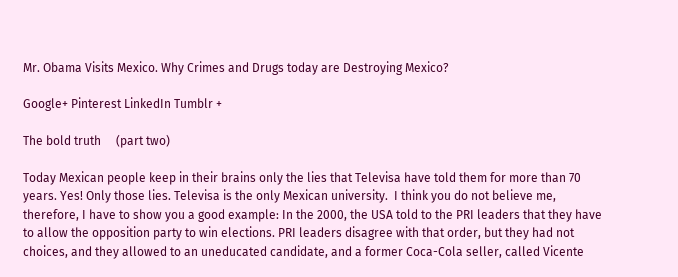Mr. Obama Visits Mexico. Why Crimes and Drugs today are Destroying Mexico?

Google+ Pinterest LinkedIn Tumblr +

The bold truth     (part two)

Today Mexican people keep in their brains only the lies that Televisa have told them for more than 70 years. Yes! Only those lies. Televisa is the only Mexican university.  I think you do not believe me, therefore, I have to show you a good example: In the 2000, the USA told to the PRI leaders that they have to allow the opposition party to win elections. PRI leaders disagree with that order, but they had not choices, and they allowed to an uneducated candidate, and a former Coca-Cola seller, called Vicente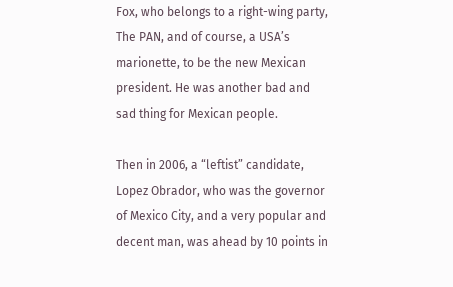Fox, who belongs to a right-wing party, The PAN, and of course, a USA’s marionette, to be the new Mexican president. He was another bad and sad thing for Mexican people.

Then in 2006, a “leftist” candidate, Lopez Obrador, who was the governor of Mexico City, and a very popular and decent man, was ahead by 10 points in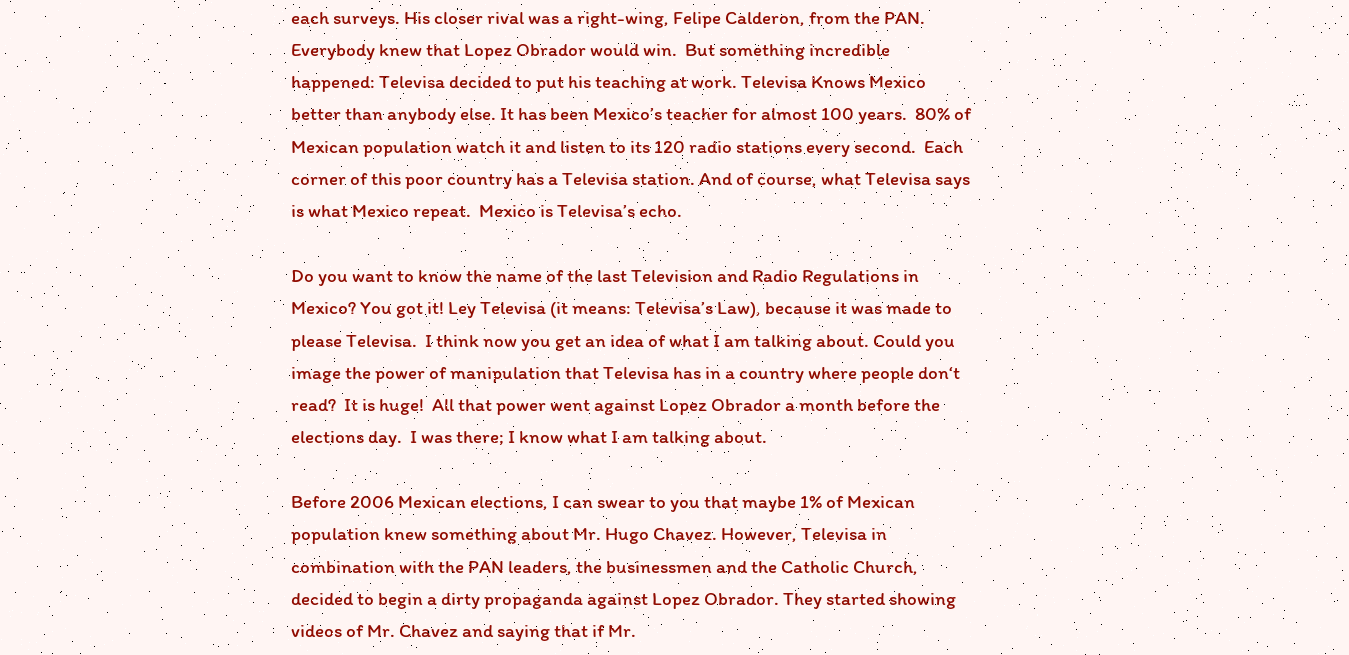each surveys. His closer rival was a right-wing, Felipe Calderon, from the PAN. Everybody knew that Lopez Obrador would win.  But something incredible happened: Televisa decided to put his teaching at work. Televisa Knows Mexico better than anybody else. It has been Mexico’s teacher for almost 100 years.  80% of Mexican population watch it and listen to its 120 radio stations every second.  Each corner of this poor country has a Televisa station. And of course, what Televisa says is what Mexico repeat.  Mexico is Televisa’s echo.

Do you want to know the name of the last Television and Radio Regulations in Mexico? You got it! Ley Televisa (it means: Televisa’s Law), because it was made to please Televisa.  I think now you get an idea of what I am talking about. Could you image the power of manipulation that Televisa has in a country where people don‘t read?  It is huge!  All that power went against Lopez Obrador a month before the elections day.  I was there; I know what I am talking about.

Before 2006 Mexican elections, I can swear to you that maybe 1% of Mexican population knew something about Mr. Hugo Chavez. However, Televisa in combination with the PAN leaders, the businessmen and the Catholic Church, decided to begin a dirty propaganda against Lopez Obrador. They started showing videos of Mr. Chavez and saying that if Mr.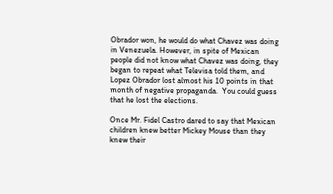Obrador won, he would do what Chavez was doing in Venezuela. However, in spite of Mexican people did not know what Chavez was doing, they began to repeat what Televisa told them, and Lopez Obrador lost almost his 10 points in that month of negative propaganda.  You could guess that he lost the elections.

Once Mr. Fidel Castro dared to say that Mexican children knew better Mickey Mouse than they knew their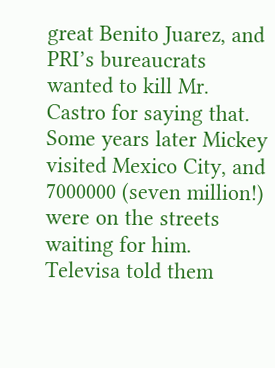great Benito Juarez, and PRI’s bureaucrats wanted to kill Mr. Castro for saying that.  Some years later Mickey visited Mexico City, and 7000000 (seven million!) were on the streets waiting for him. Televisa told them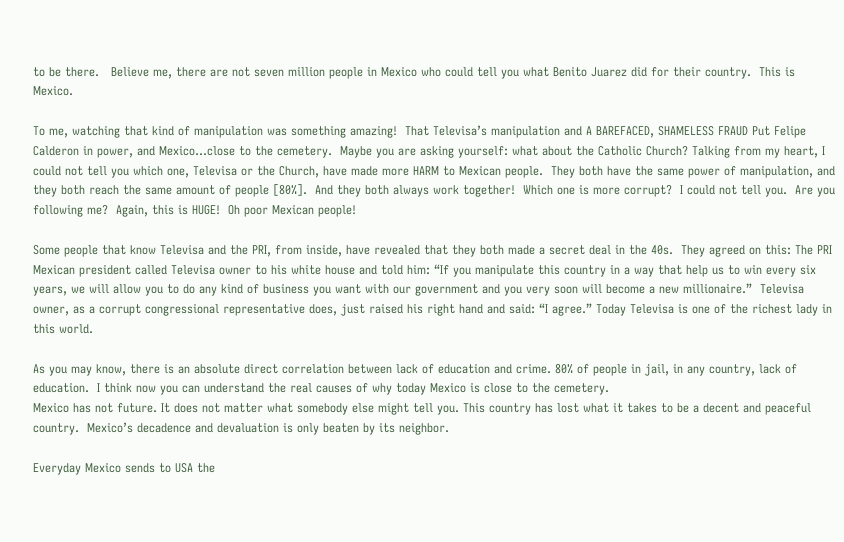to be there.   Believe me, there are not seven million people in Mexico who could tell you what Benito Juarez did for their country.  This is Mexico.

To me, watching that kind of manipulation was something amazing!  That Televisa’s manipulation and A BAREFACED, SHAMELESS FRAUD Put Felipe Calderon in power, and Mexico…close to the cemetery.  Maybe you are asking yourself: what about the Catholic Church? Talking from my heart, I could not tell you which one, Televisa or the Church, have made more HARM to Mexican people.  They both have the same power of manipulation, and they both reach the same amount of people [80%].  And they both always work together!  Which one is more corrupt?  I could not tell you.  Are you following me?  Again, this is HUGE!  Oh poor Mexican people!

Some people that know Televisa and the PRI, from inside, have revealed that they both made a secret deal in the 40s.  They agreed on this: The PRI Mexican president called Televisa owner to his white house and told him: “If you manipulate this country in a way that help us to win every six years, we will allow you to do any kind of business you want with our government and you very soon will become a new millionaire.”  Televisa owner, as a corrupt congressional representative does, just raised his right hand and said: “I agree.” Today Televisa is one of the richest lady in this world.

As you may know, there is an absolute direct correlation between lack of education and crime. 80% of people in jail, in any country, lack of education.  I think now you can understand the real causes of why today Mexico is close to the cemetery.
Mexico has not future. It does not matter what somebody else might tell you. This country has lost what it takes to be a decent and peaceful country.  Mexico’s decadence and devaluation is only beaten by its neighbor.

Everyday Mexico sends to USA the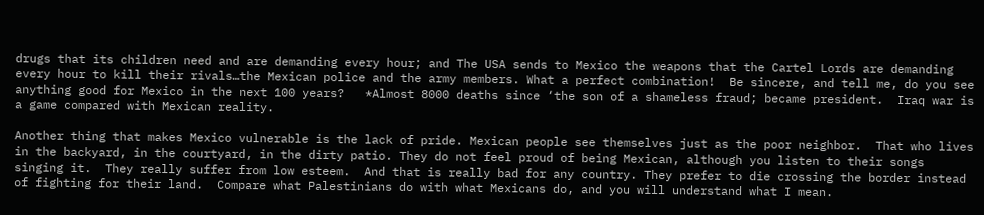drugs that its children need and are demanding every hour; and The USA sends to Mexico the weapons that the Cartel Lords are demanding every hour to kill their rivals…the Mexican police and the army members. What a perfect combination!  Be sincere, and tell me, do you see anything good for Mexico in the next 100 years?   *Almost 8000 deaths since ‘the son of a shameless fraud; became president.  Iraq war is a game compared with Mexican reality.

Another thing that makes Mexico vulnerable is the lack of pride. Mexican people see themselves just as the poor neighbor.  That who lives in the backyard, in the courtyard, in the dirty patio. They do not feel proud of being Mexican, although you listen to their songs singing it.  They really suffer from low esteem.  And that is really bad for any country. They prefer to die crossing the border instead of fighting for their land.  Compare what Palestinians do with what Mexicans do, and you will understand what I mean.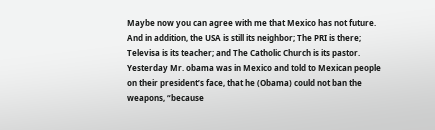Maybe now you can agree with me that Mexico has not future.  And in addition, the USA is still its neighbor; The PRI is there; Televisa is its teacher; and The Catholic Church is its pastor.   Yesterday Mr. obama was in Mexico and told to Mexican people on their president’s face, that he (Obama) could not ban the weapons, “because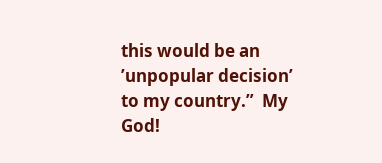this would be an ’unpopular decision’ to my country.”  My God!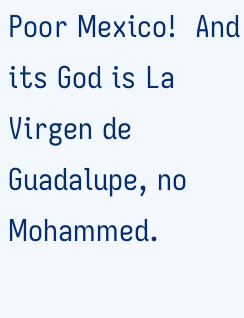Poor Mexico!  And its God is La Virgen de Guadalupe, no Mohammed.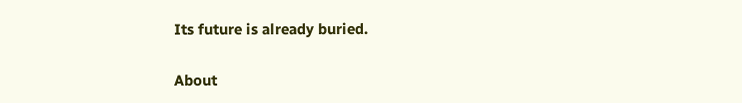Its future is already buried.


About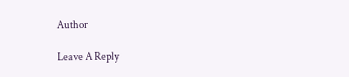Author

Leave A Reply